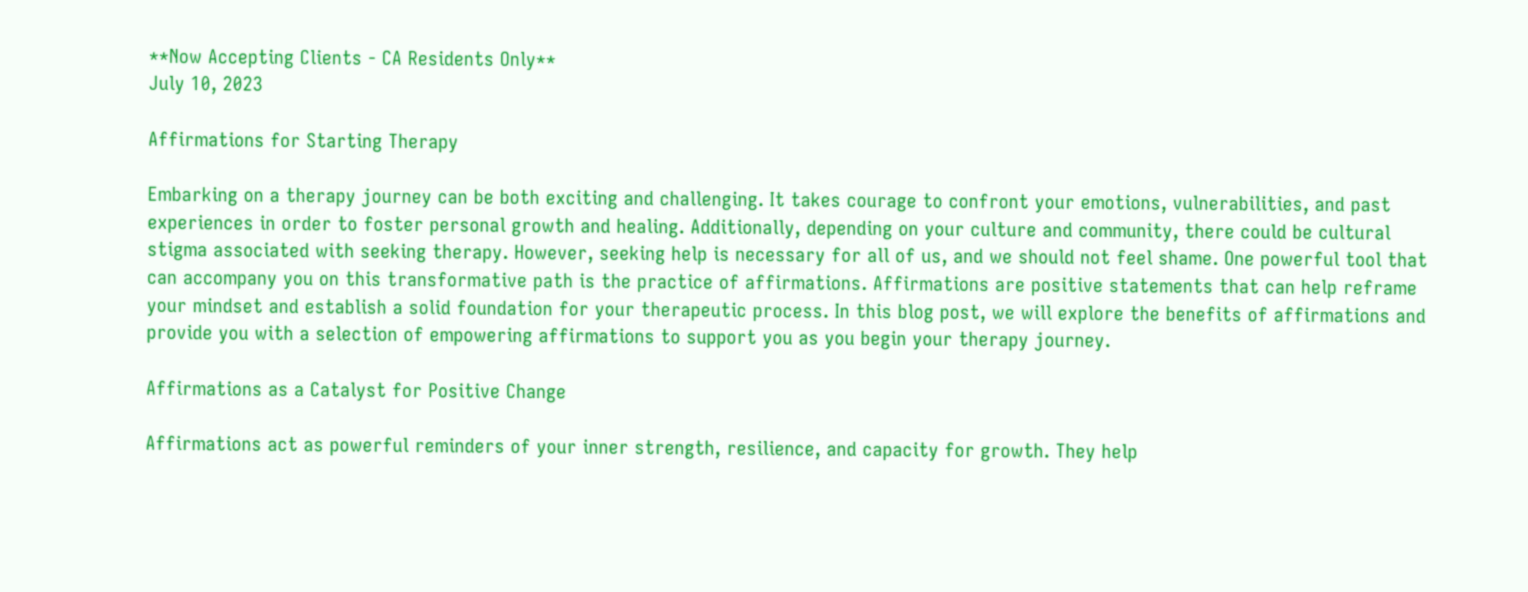**Now Accepting Clients - CA Residents Only**
July 10, 2023

Affirmations for Starting Therapy

Embarking on a therapy journey can be both exciting and challenging. It takes courage to confront your emotions, vulnerabilities, and past experiences in order to foster personal growth and healing. Additionally, depending on your culture and community, there could be cultural stigma associated with seeking therapy. However, seeking help is necessary for all of us, and we should not feel shame. One powerful tool that can accompany you on this transformative path is the practice of affirmations. Affirmations are positive statements that can help reframe your mindset and establish a solid foundation for your therapeutic process. In this blog post, we will explore the benefits of affirmations and provide you with a selection of empowering affirmations to support you as you begin your therapy journey.

Affirmations as a Catalyst for Positive Change

Affirmations act as powerful reminders of your inner strength, resilience, and capacity for growth. They help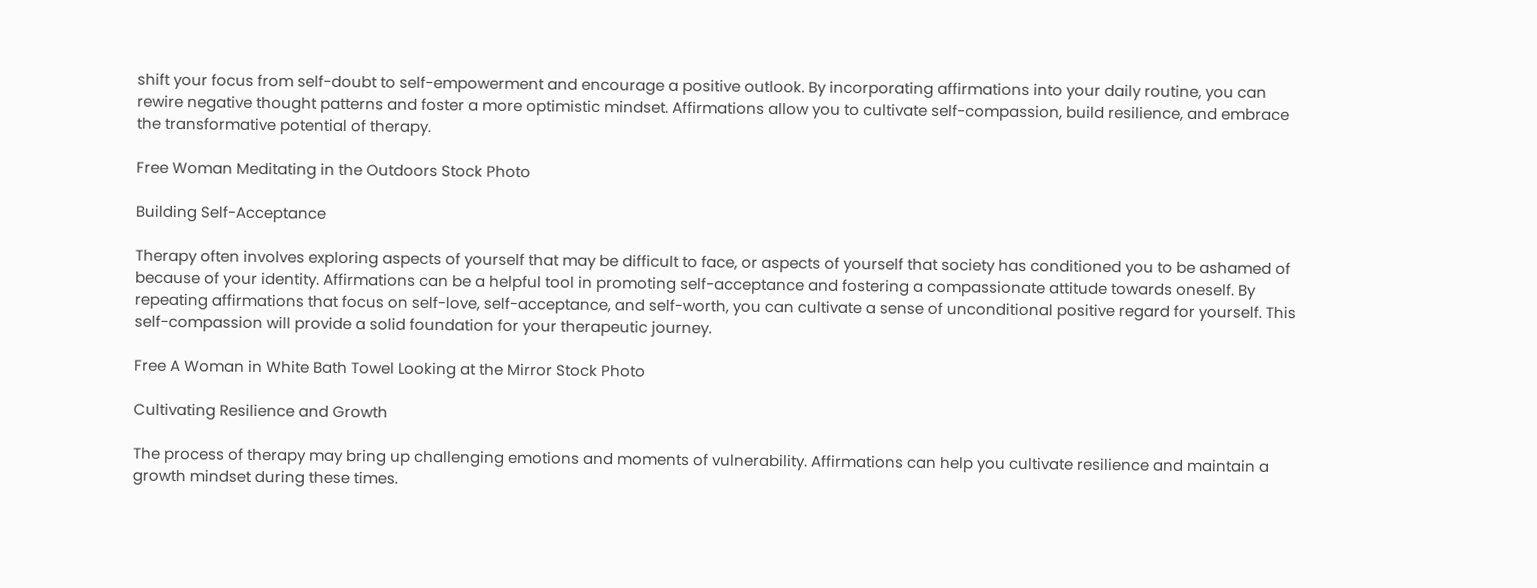shift your focus from self-doubt to self-empowerment and encourage a positive outlook. By incorporating affirmations into your daily routine, you can rewire negative thought patterns and foster a more optimistic mindset. Affirmations allow you to cultivate self-compassion, build resilience, and embrace the transformative potential of therapy.

Free Woman Meditating in the Outdoors Stock Photo

Building Self-Acceptance

Therapy often involves exploring aspects of yourself that may be difficult to face, or aspects of yourself that society has conditioned you to be ashamed of because of your identity. Affirmations can be a helpful tool in promoting self-acceptance and fostering a compassionate attitude towards oneself. By repeating affirmations that focus on self-love, self-acceptance, and self-worth, you can cultivate a sense of unconditional positive regard for yourself. This self-compassion will provide a solid foundation for your therapeutic journey.

Free A Woman in White Bath Towel Looking at the Mirror Stock Photo

Cultivating Resilience and Growth

The process of therapy may bring up challenging emotions and moments of vulnerability. Affirmations can help you cultivate resilience and maintain a growth mindset during these times.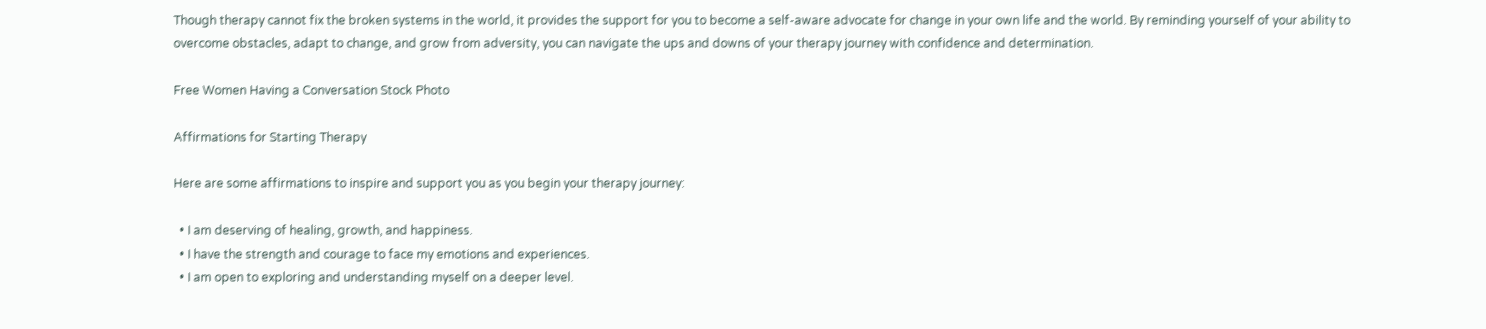Though therapy cannot fix the broken systems in the world, it provides the support for you to become a self-aware advocate for change in your own life and the world. By reminding yourself of your ability to overcome obstacles, adapt to change, and grow from adversity, you can navigate the ups and downs of your therapy journey with confidence and determination.

Free Women Having a Conversation Stock Photo

Affirmations for Starting Therapy

Here are some affirmations to inspire and support you as you begin your therapy journey:

  • I am deserving of healing, growth, and happiness.
  • I have the strength and courage to face my emotions and experiences.
  • I am open to exploring and understanding myself on a deeper level.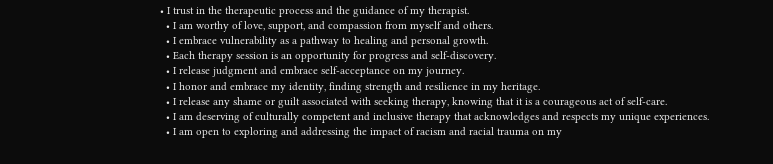• I trust in the therapeutic process and the guidance of my therapist.
  • I am worthy of love, support, and compassion from myself and others.
  • I embrace vulnerability as a pathway to healing and personal growth.
  • Each therapy session is an opportunity for progress and self-discovery.
  • I release judgment and embrace self-acceptance on my journey.
  • I honor and embrace my identity, finding strength and resilience in my heritage.
  • I release any shame or guilt associated with seeking therapy, knowing that it is a courageous act of self-care.
  • I am deserving of culturally competent and inclusive therapy that acknowledges and respects my unique experiences.
  • I am open to exploring and addressing the impact of racism and racial trauma on my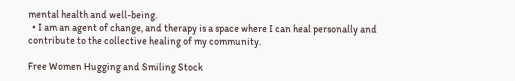mental health and well-being.
  • I am an agent of change, and therapy is a space where I can heal personally and contribute to the collective healing of my community.

Free Women Hugging and Smiling Stock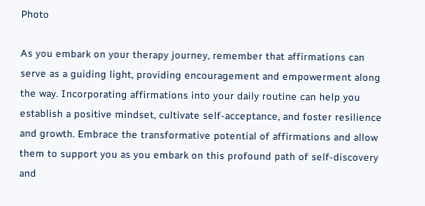Photo

As you embark on your therapy journey, remember that affirmations can serve as a guiding light, providing encouragement and empowerment along the way. Incorporating affirmations into your daily routine can help you establish a positive mindset, cultivate self-acceptance, and foster resilience and growth. Embrace the transformative potential of affirmations and allow them to support you as you embark on this profound path of self-discovery and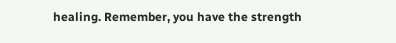healing. Remember, you have the strength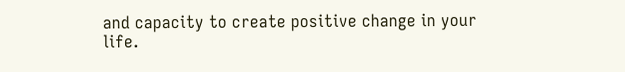and capacity to create positive change in your life.